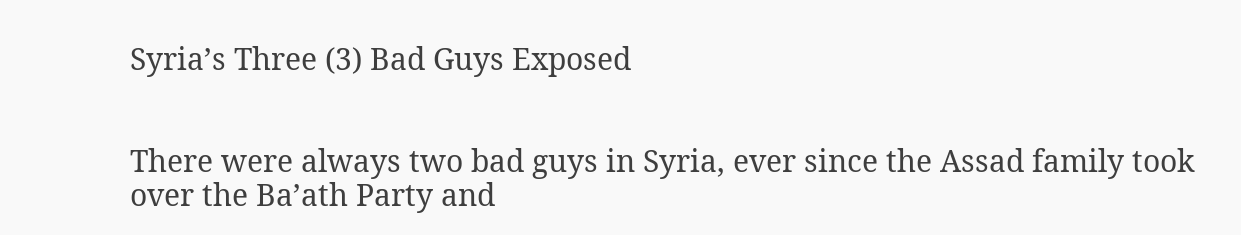Syria’s Three (3) Bad Guys Exposed


There were always two bad guys in Syria, ever since the Assad family took over the Ba’ath Party and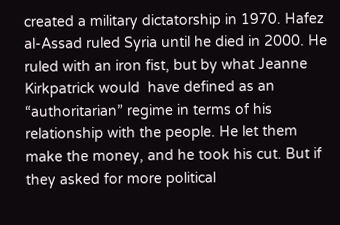created a military dictatorship in 1970. Hafez al-Assad ruled Syria until he died in 2000. He ruled with an iron fist, but by what Jeanne Kirkpatrick would  have defined as an “authoritarian” regime in terms of his relationship with the people. He let them make the money, and he took his cut. But if they asked for more political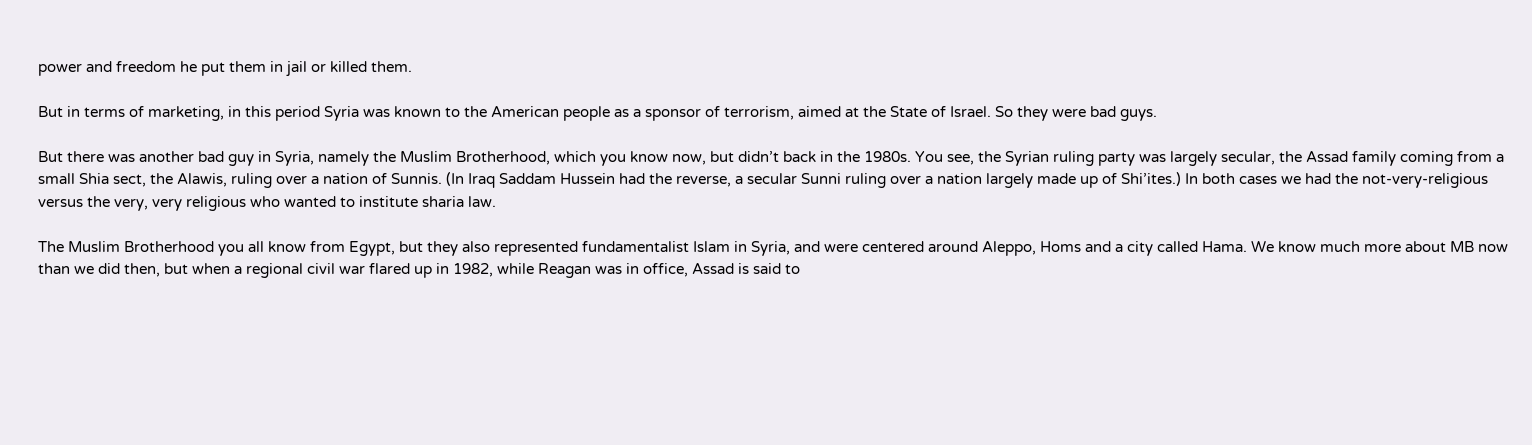power and freedom he put them in jail or killed them.

But in terms of marketing, in this period Syria was known to the American people as a sponsor of terrorism, aimed at the State of Israel. So they were bad guys.

But there was another bad guy in Syria, namely the Muslim Brotherhood, which you know now, but didn’t back in the 1980s. You see, the Syrian ruling party was largely secular, the Assad family coming from a small Shia sect, the Alawis, ruling over a nation of Sunnis. (In Iraq Saddam Hussein had the reverse, a secular Sunni ruling over a nation largely made up of Shi’ites.) In both cases we had the not-very-religious versus the very, very religious who wanted to institute sharia law.

The Muslim Brotherhood you all know from Egypt, but they also represented fundamentalist Islam in Syria, and were centered around Aleppo, Homs and a city called Hama. We know much more about MB now than we did then, but when a regional civil war flared up in 1982, while Reagan was in office, Assad is said to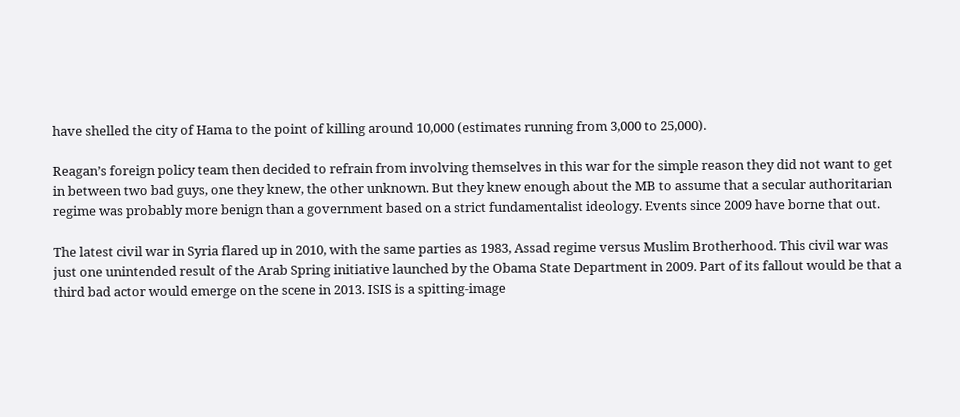have shelled the city of Hama to the point of killing around 10,000 (estimates running from 3,000 to 25,000).

Reagan’s foreign policy team then decided to refrain from involving themselves in this war for the simple reason they did not want to get in between two bad guys, one they knew, the other unknown. But they knew enough about the MB to assume that a secular authoritarian regime was probably more benign than a government based on a strict fundamentalist ideology. Events since 2009 have borne that out.

The latest civil war in Syria flared up in 2010, with the same parties as 1983, Assad regime versus Muslim Brotherhood. This civil war was just one unintended result of the Arab Spring initiative launched by the Obama State Department in 2009. Part of its fallout would be that a third bad actor would emerge on the scene in 2013. ISIS is a spitting-image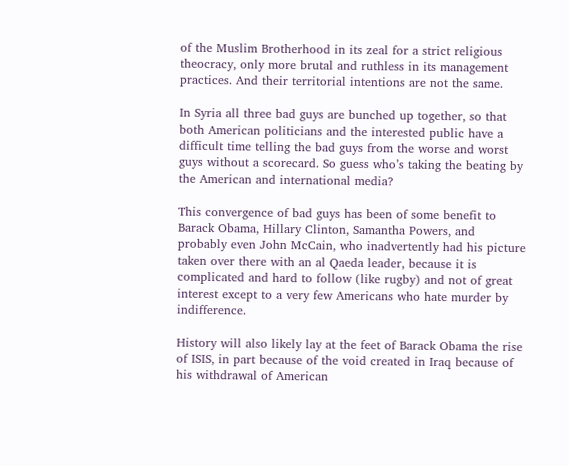of the Muslim Brotherhood in its zeal for a strict religious theocracy, only more brutal and ruthless in its management practices. And their territorial intentions are not the same.

In Syria all three bad guys are bunched up together, so that both American politicians and the interested public have a difficult time telling the bad guys from the worse and worst guys without a scorecard. So guess who’s taking the beating by the American and international media?

This convergence of bad guys has been of some benefit to Barack Obama, Hillary Clinton, Samantha Powers, and probably even John McCain, who inadvertently had his picture taken over there with an al Qaeda leader, because it is complicated and hard to follow (like rugby) and not of great interest except to a very few Americans who hate murder by indifference.

History will also likely lay at the feet of Barack Obama the rise of ISIS, in part because of the void created in Iraq because of his withdrawal of American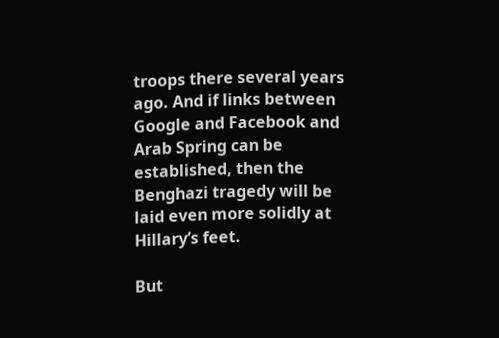troops there several years ago. And if links between Google and Facebook and Arab Spring can be established, then the Benghazi tragedy will be laid even more solidly at Hillary’s feet.

But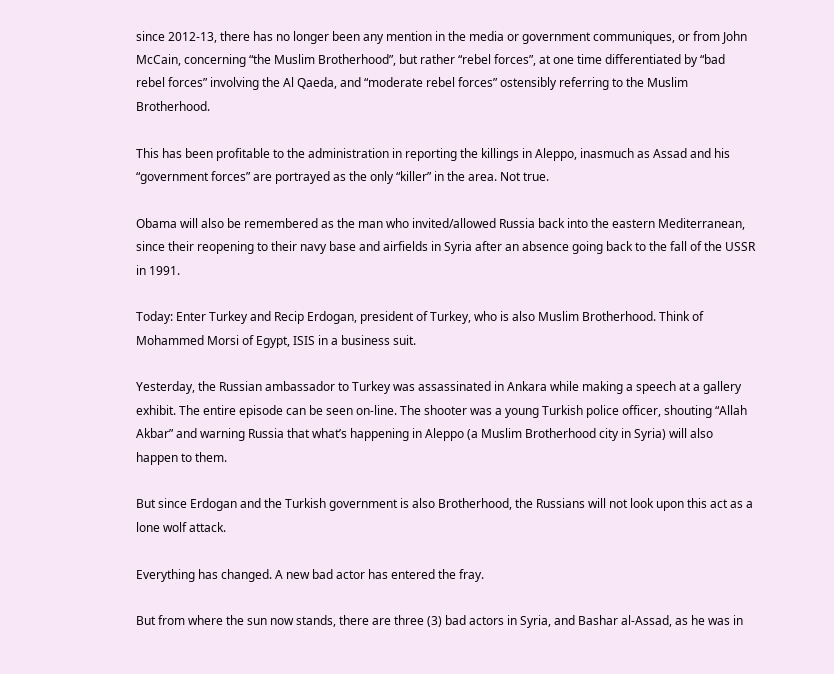since 2012-13, there has no longer been any mention in the media or government communiques, or from John McCain, concerning “the Muslim Brotherhood”, but rather “rebel forces”, at one time differentiated by “bad rebel forces” involving the Al Qaeda, and “moderate rebel forces” ostensibly referring to the Muslim Brotherhood.

This has been profitable to the administration in reporting the killings in Aleppo, inasmuch as Assad and his “government forces” are portrayed as the only “killer” in the area. Not true.

Obama will also be remembered as the man who invited/allowed Russia back into the eastern Mediterranean, since their reopening to their navy base and airfields in Syria after an absence going back to the fall of the USSR in 1991.

Today: Enter Turkey and Recip Erdogan, president of Turkey, who is also Muslim Brotherhood. Think of Mohammed Morsi of Egypt, ISIS in a business suit.

Yesterday, the Russian ambassador to Turkey was assassinated in Ankara while making a speech at a gallery exhibit. The entire episode can be seen on-line. The shooter was a young Turkish police officer, shouting “Allah Akbar” and warning Russia that what’s happening in Aleppo (a Muslim Brotherhood city in Syria) will also happen to them.

But since Erdogan and the Turkish government is also Brotherhood, the Russians will not look upon this act as a lone wolf attack.

Everything has changed. A new bad actor has entered the fray.

But from where the sun now stands, there are three (3) bad actors in Syria, and Bashar al-Assad, as he was in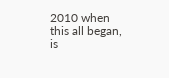2010 when this all began, is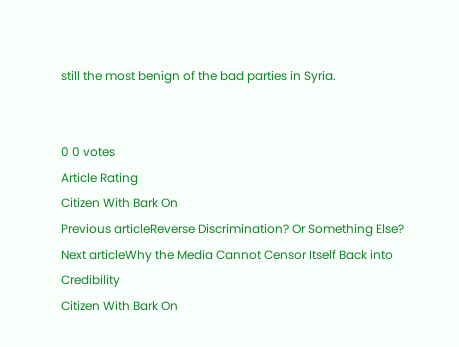still the most benign of the bad parties in Syria.


0 0 votes
Article Rating
Citizen With Bark On
Previous articleReverse Discrimination? Or Something Else?
Next articleWhy the Media Cannot Censor Itself Back into Credibility
Citizen With Bark On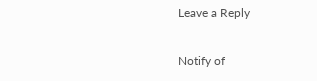Leave a Reply

Notify of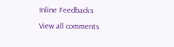Inline Feedbacks
View all comments